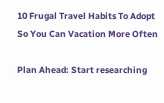10 Frugal Travel Habits To Adopt So You Can Vacation More Often

Plan Ahead: Start researching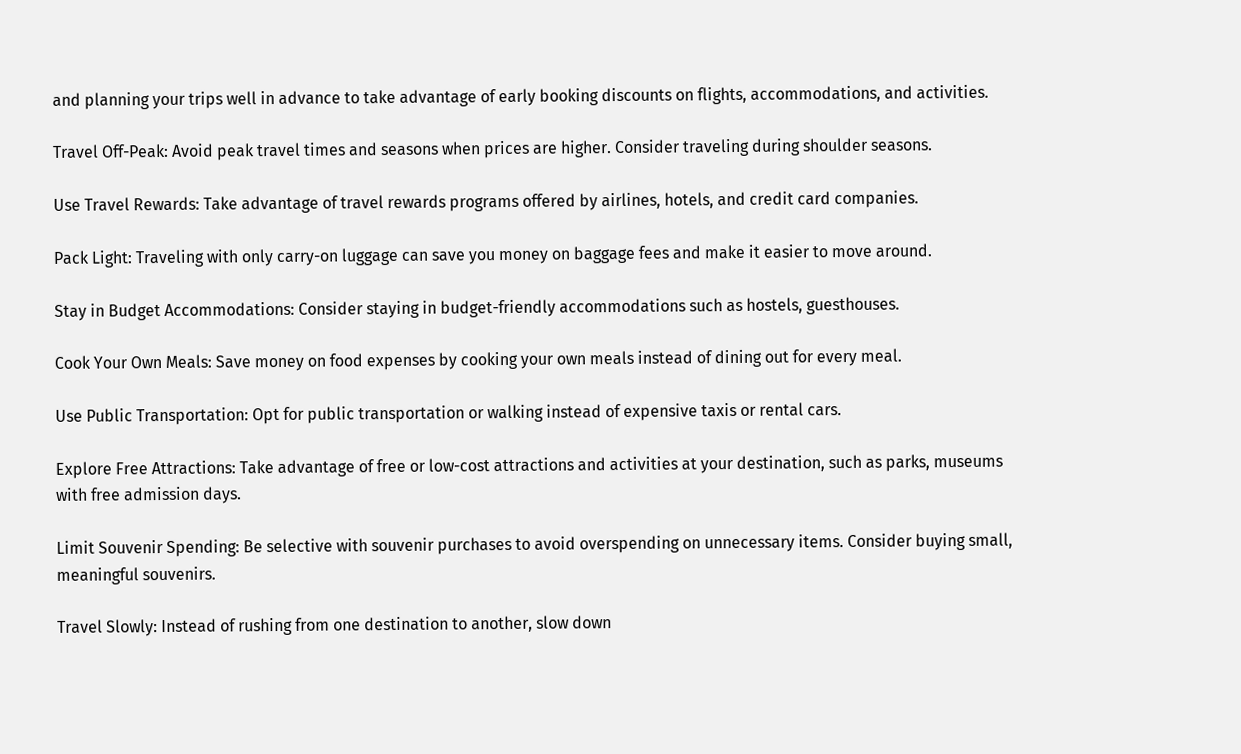and planning your trips well in advance to take advantage of early booking discounts on flights, accommodations, and activities.

Travel Off-Peak: Avoid peak travel times and seasons when prices are higher. Consider traveling during shoulder seasons.

Use Travel Rewards: Take advantage of travel rewards programs offered by airlines, hotels, and credit card companies.

Pack Light: Traveling with only carry-on luggage can save you money on baggage fees and make it easier to move around.

Stay in Budget Accommodations: Consider staying in budget-friendly accommodations such as hostels, guesthouses.

Cook Your Own Meals: Save money on food expenses by cooking your own meals instead of dining out for every meal.

Use Public Transportation: Opt for public transportation or walking instead of expensive taxis or rental cars.

Explore Free Attractions: Take advantage of free or low-cost attractions and activities at your destination, such as parks, museums with free admission days.

Limit Souvenir Spending: Be selective with souvenir purchases to avoid overspending on unnecessary items. Consider buying small, meaningful souvenirs.

Travel Slowly: Instead of rushing from one destination to another, slow down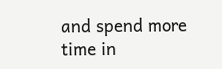and spend more time in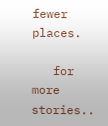fewer places.

   for   more stories..